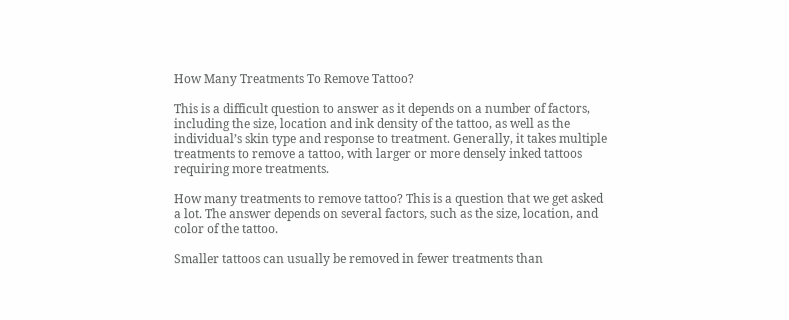How Many Treatments To Remove Tattoo?

This is a difficult question to answer as it depends on a number of factors, including the size, location and ink density of the tattoo, as well as the individual’s skin type and response to treatment. Generally, it takes multiple treatments to remove a tattoo, with larger or more densely inked tattoos requiring more treatments.

How many treatments to remove tattoo? This is a question that we get asked a lot. The answer depends on several factors, such as the size, location, and color of the tattoo.

Smaller tattoos can usually be removed in fewer treatments than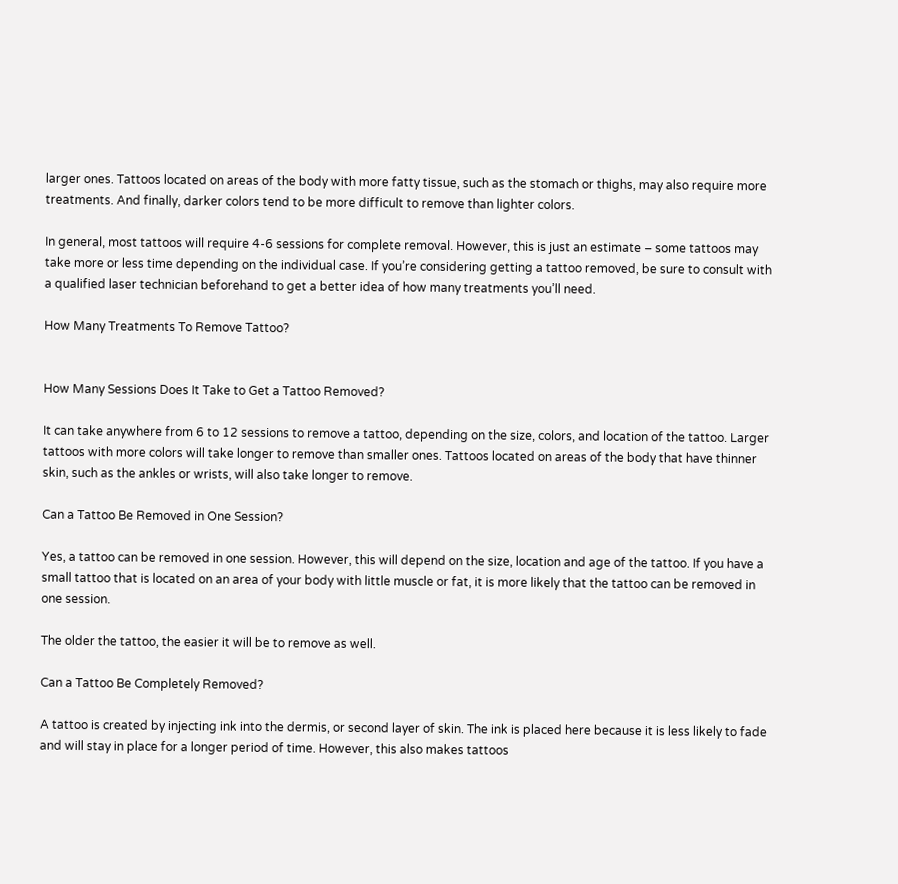larger ones. Tattoos located on areas of the body with more fatty tissue, such as the stomach or thighs, may also require more treatments. And finally, darker colors tend to be more difficult to remove than lighter colors.

In general, most tattoos will require 4-6 sessions for complete removal. However, this is just an estimate – some tattoos may take more or less time depending on the individual case. If you’re considering getting a tattoo removed, be sure to consult with a qualified laser technician beforehand to get a better idea of how many treatments you’ll need.

How Many Treatments To Remove Tattoo?


How Many Sessions Does It Take to Get a Tattoo Removed?

It can take anywhere from 6 to 12 sessions to remove a tattoo, depending on the size, colors, and location of the tattoo. Larger tattoos with more colors will take longer to remove than smaller ones. Tattoos located on areas of the body that have thinner skin, such as the ankles or wrists, will also take longer to remove.

Can a Tattoo Be Removed in One Session?

Yes, a tattoo can be removed in one session. However, this will depend on the size, location and age of the tattoo. If you have a small tattoo that is located on an area of your body with little muscle or fat, it is more likely that the tattoo can be removed in one session.

The older the tattoo, the easier it will be to remove as well.

Can a Tattoo Be Completely Removed?

A tattoo is created by injecting ink into the dermis, or second layer of skin. The ink is placed here because it is less likely to fade and will stay in place for a longer period of time. However, this also makes tattoos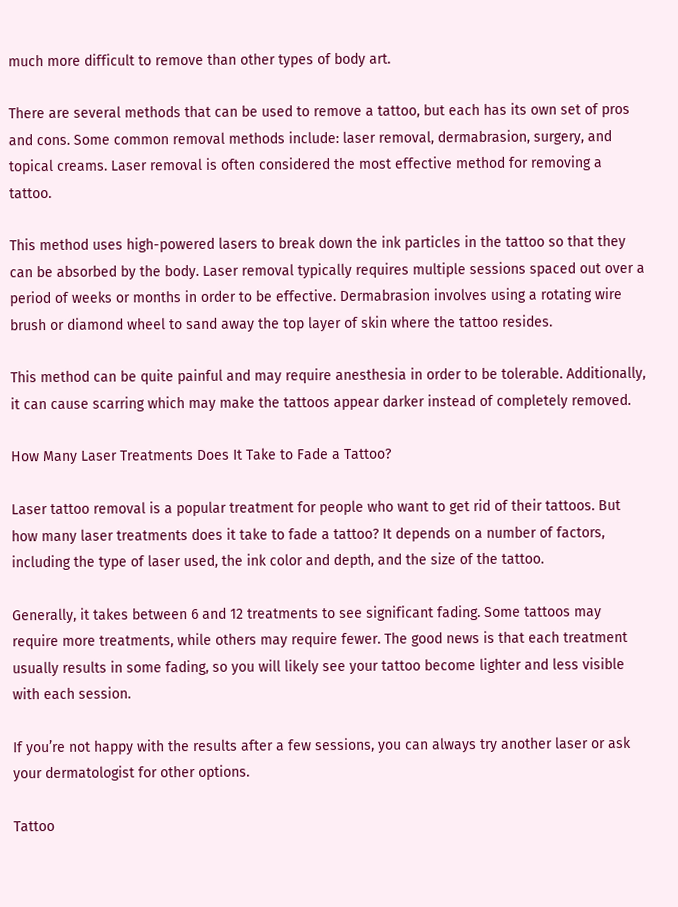much more difficult to remove than other types of body art.

There are several methods that can be used to remove a tattoo, but each has its own set of pros and cons. Some common removal methods include: laser removal, dermabrasion, surgery, and topical creams. Laser removal is often considered the most effective method for removing a tattoo.

This method uses high-powered lasers to break down the ink particles in the tattoo so that they can be absorbed by the body. Laser removal typically requires multiple sessions spaced out over a period of weeks or months in order to be effective. Dermabrasion involves using a rotating wire brush or diamond wheel to sand away the top layer of skin where the tattoo resides.

This method can be quite painful and may require anesthesia in order to be tolerable. Additionally, it can cause scarring which may make the tattoos appear darker instead of completely removed.

How Many Laser Treatments Does It Take to Fade a Tattoo?

Laser tattoo removal is a popular treatment for people who want to get rid of their tattoos. But how many laser treatments does it take to fade a tattoo? It depends on a number of factors, including the type of laser used, the ink color and depth, and the size of the tattoo.

Generally, it takes between 6 and 12 treatments to see significant fading. Some tattoos may require more treatments, while others may require fewer. The good news is that each treatment usually results in some fading, so you will likely see your tattoo become lighter and less visible with each session.

If you’re not happy with the results after a few sessions, you can always try another laser or ask your dermatologist for other options.

Tattoo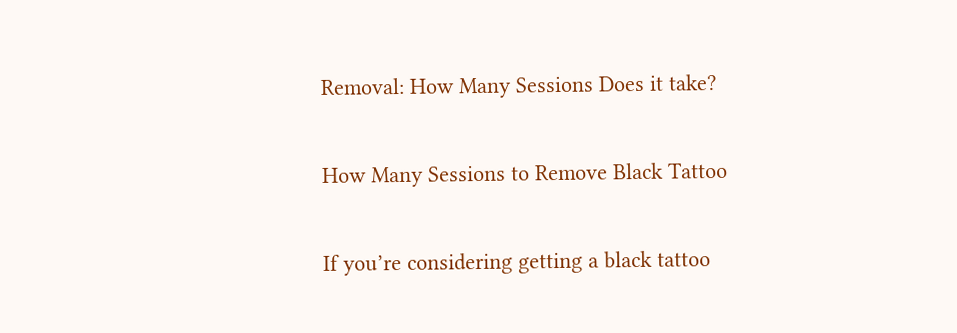Removal: How Many Sessions Does it take?

How Many Sessions to Remove Black Tattoo

If you’re considering getting a black tattoo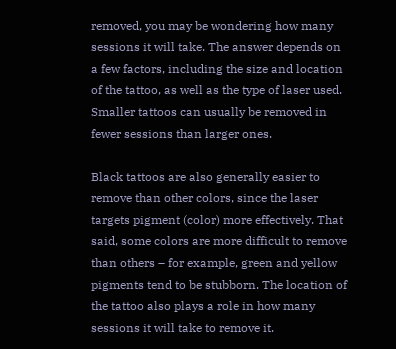removed, you may be wondering how many sessions it will take. The answer depends on a few factors, including the size and location of the tattoo, as well as the type of laser used. Smaller tattoos can usually be removed in fewer sessions than larger ones.

Black tattoos are also generally easier to remove than other colors, since the laser targets pigment (color) more effectively. That said, some colors are more difficult to remove than others – for example, green and yellow pigments tend to be stubborn. The location of the tattoo also plays a role in how many sessions it will take to remove it.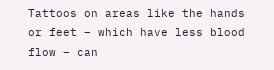Tattoos on areas like the hands or feet – which have less blood flow – can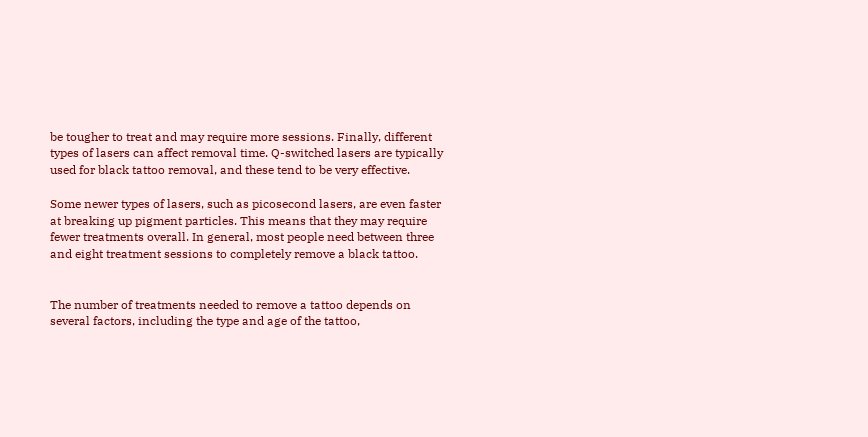be tougher to treat and may require more sessions. Finally, different types of lasers can affect removal time. Q-switched lasers are typically used for black tattoo removal, and these tend to be very effective.

Some newer types of lasers, such as picosecond lasers, are even faster at breaking up pigment particles. This means that they may require fewer treatments overall. In general, most people need between three and eight treatment sessions to completely remove a black tattoo.


The number of treatments needed to remove a tattoo depends on several factors, including the type and age of the tattoo,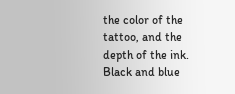the color of the tattoo, and the depth of the ink. Black and blue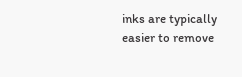inks are typically easier to remove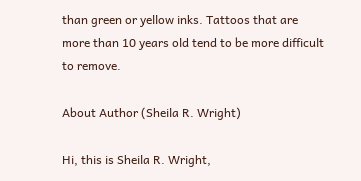than green or yellow inks. Tattoos that are more than 10 years old tend to be more difficult to remove.

About Author (Sheila R. Wright)

Hi, this is Sheila R. Wright,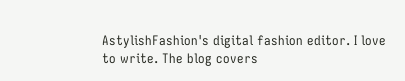AstylishFashion's digital fashion editor. I love to write. The blog covers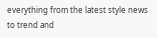everything from the latest style news to trend and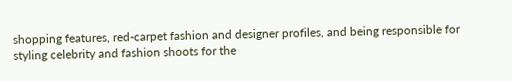shopping features, red-carpet fashion and designer profiles, and being responsible for styling celebrity and fashion shoots for the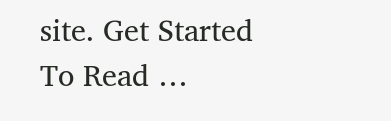site. Get Started To Read …